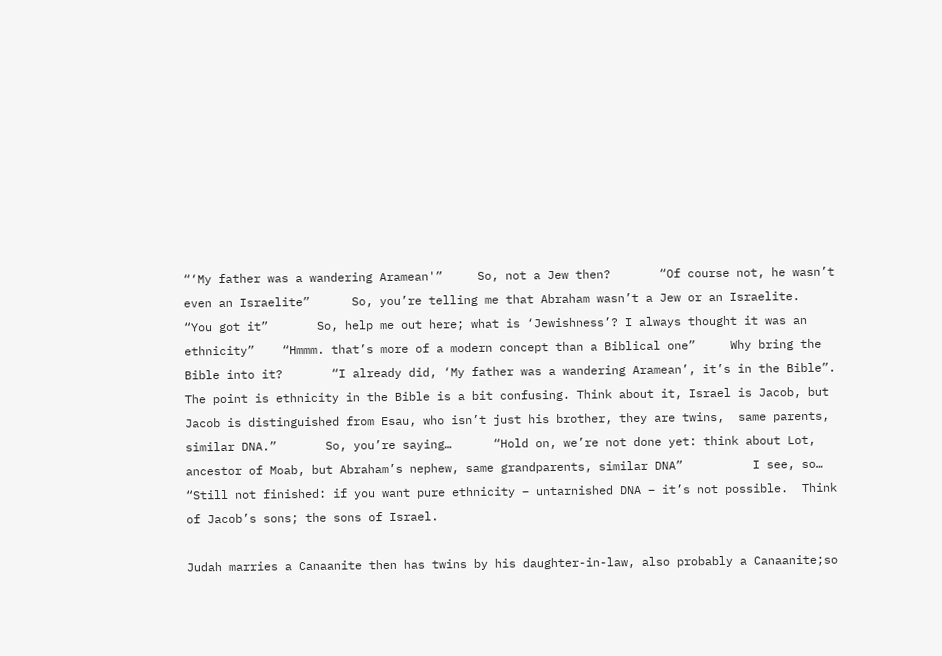“‘My father was a wandering Aramean'”     So, not a Jew then?       “Of course not, he wasn’t even an Israelite”      So, you’re telling me that Abraham wasn’t a Jew or an Israelite.     “You got it”       So, help me out here; what is ‘Jewishness’? I always thought it was an ethnicity”    “Hmmm. that’s more of a modern concept than a Biblical one”     Why bring the Bible into it?       “I already did, ‘My father was a wandering Aramean’, it’s in the Bible”.  The point is ethnicity in the Bible is a bit confusing. Think about it, Israel is Jacob, but Jacob is distinguished from Esau, who isn’t just his brother, they are twins,  same parents,  similar DNA.”       So, you’re saying…      “Hold on, we’re not done yet: think about Lot, ancestor of Moab, but Abraham’s nephew, same grandparents, similar DNA”          I see, so…      “Still not finished: if you want pure ethnicity – untarnished DNA – it’s not possible.  Think of Jacob’s sons; the sons of Israel.

Judah marries a Canaanite then has twins by his daughter-in-law, also probably a Canaanite;so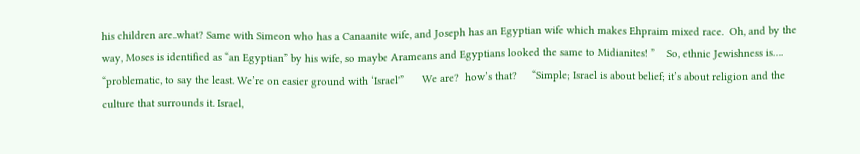his children are..what? Same with Simeon who has a Canaanite wife, and Joseph has an Egyptian wife which makes Ehpraim mixed race.  Oh, and by the way, Moses is identified as “an Egyptian” by his wife, so maybe Arameans and Egyptians looked the same to Midianites! ”    So, ethnic Jewishness is….        “problematic, to say the least. We’re on easier ground with ‘Israel'”      We are?  how’s that?     “Simple; Israel is about belief; it’s about religion and the culture that surrounds it. Israel,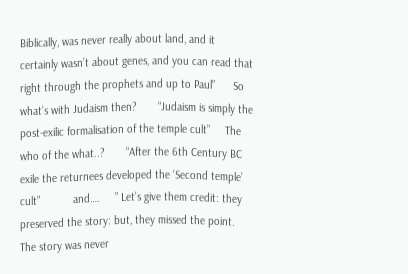Biblically, was never really about land, and it certainly wasn’t about genes, and you can read that right through the prophets and up to Paul”      So what’s with Judaism then?       “Judaism is simply the post-exilic formalisation of the temple cult”     The who of the what..?       “After the 6th Century BC exile the returnees developed the ‘Second temple’ cult”           and….     ” Let’s give them credit: they preserved the story: but, they missed the point.  The story was never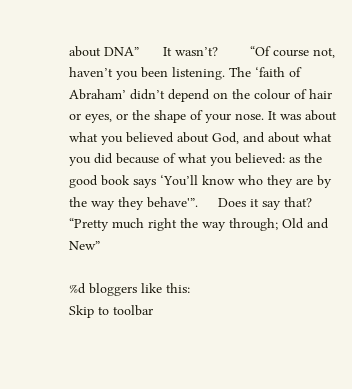about DNA”      It wasn’t?        “Of course not, haven’t you been listening. The ‘faith of Abraham’ didn’t depend on the colour of hair or eyes, or the shape of your nose. It was about what you believed about God, and about what you did because of what you believed: as the good book says ‘You’ll know who they are by the way they behave'”.     Does it say that?        “Pretty much right the way through; Old and New”

%d bloggers like this:
Skip to toolbar